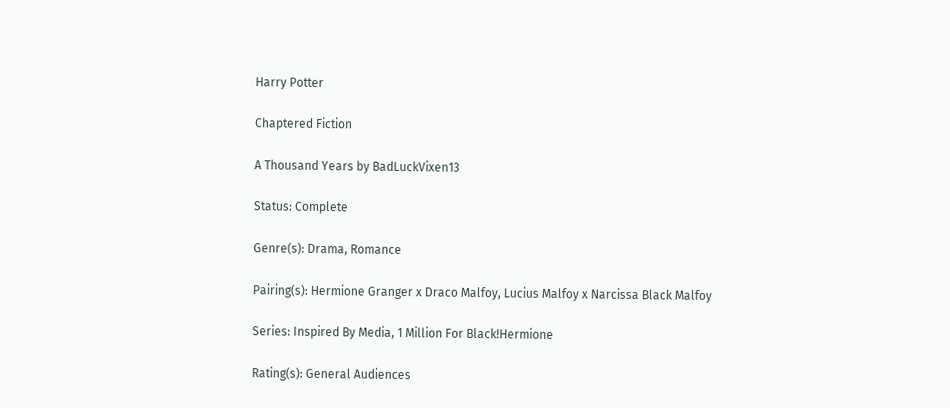Harry Potter

Chaptered Fiction

A Thousand Years by BadLuckVixen13

Status: Complete

Genre(s): Drama, Romance

Pairing(s): Hermione Granger x Draco Malfoy, Lucius Malfoy x Narcissa Black Malfoy

Series: Inspired By Media, 1 Million For Black!Hermione

Rating(s): General Audiences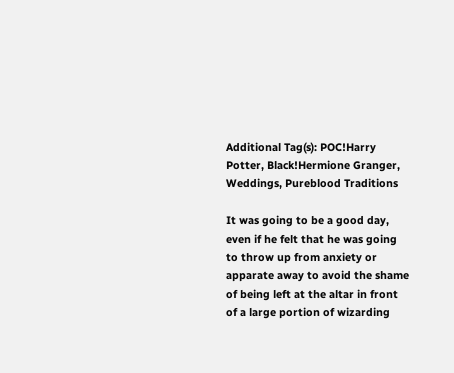Additional Tag(s): POC!Harry Potter, Black!Hermione Granger, Weddings, Pureblood Traditions

It was going to be a good day, even if he felt that he was going to throw up from anxiety or apparate away to avoid the shame of being left at the altar in front of a large portion of wizarding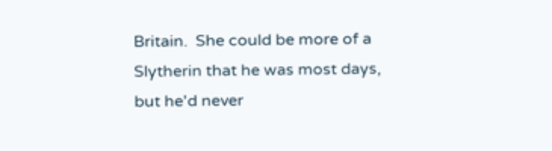Britain.  She could be more of a Slytherin that he was most days, but he'd never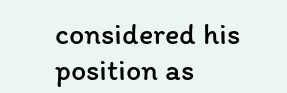considered his position as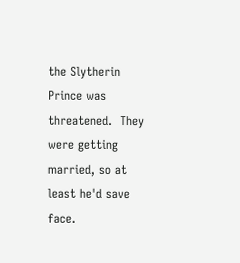the Slytherin Prince was threatened.  They were getting married, so at least he'd save face.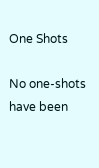One Shots

No one-shots have been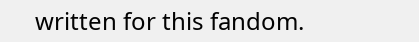written for this fandom.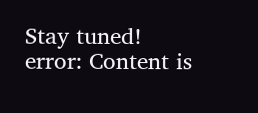Stay tuned!
error: Content is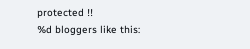protected !!
%d bloggers like this: